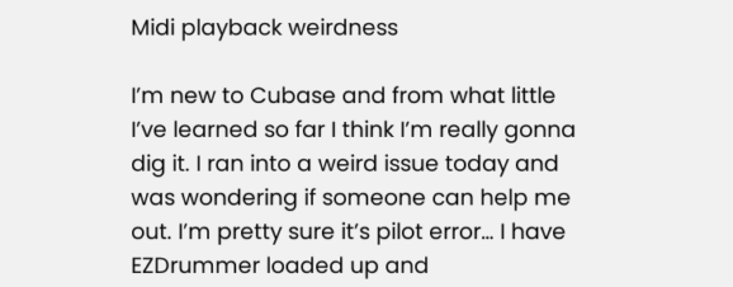Midi playback weirdness

I’m new to Cubase and from what little I’ve learned so far I think I’m really gonna dig it. I ran into a weird issue today and was wondering if someone can help me out. I’m pretty sure it’s pilot error… I have EZDrummer loaded up and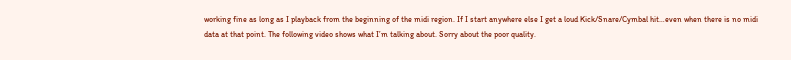working fine as long as I playback from the beginning of the midi region. If I start anywhere else I get a loud Kick/Snare/Cymbal hit…even when there is no midi data at that point. The following video shows what I’m talking about. Sorry about the poor quality.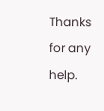Thanks for any help.